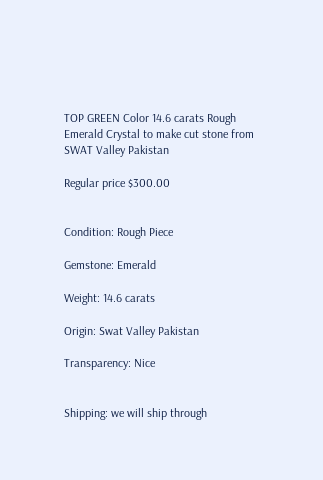TOP GREEN Color 14.6 carats Rough Emerald Crystal to make cut stone from SWAT Valley Pakistan

Regular price $300.00


Condition: Rough Piece

Gemstone: Emerald

Weight: 14.6 carats

Origin: Swat Valley Pakistan

Transparency: Nice


Shipping: we will ship through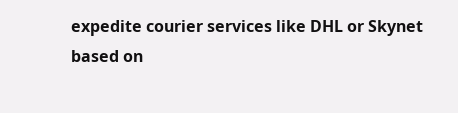expedite courier services like DHL or Skynet based on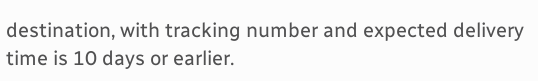destination, with tracking number and expected delivery time is 10 days or earlier.